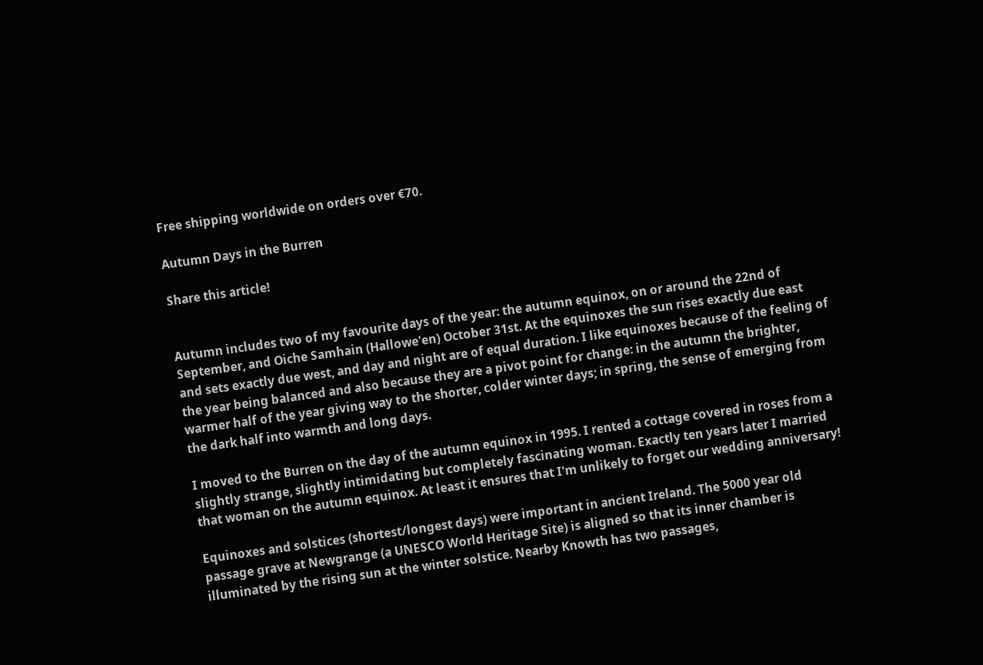Free shipping worldwide on orders over €70.

Autumn Days in the Burren

Share this article!


Autumn includes two of my favourite days of the year: the autumn equinox, on or around the 22nd of September, and Oiche Samhain (Hallowe'en) October 31st. At the equinoxes the sun rises exactly due east and sets exactly due west, and day and night are of equal duration. I like equinoxes because of the feeling of the year being balanced and also because they are a pivot point for change: in the autumn the brighter, warmer half of the year giving way to the shorter, colder winter days; in spring, the sense of emerging from the dark half into warmth and long days.

I moved to the Burren on the day of the autumn equinox in 1995. I rented a cottage covered in roses from a slightly strange, slightly intimidating but completely fascinating woman. Exactly ten years later I married that woman on the autumn equinox. At least it ensures that I'm unlikely to forget our wedding anniversary!

Equinoxes and solstices (shortest/longest days) were important in ancient Ireland. The 5000 year old passage grave at Newgrange (a UNESCO World Heritage Site) is aligned so that its inner chamber is illuminated by the rising sun at the winter solstice. Nearby Knowth has two passages,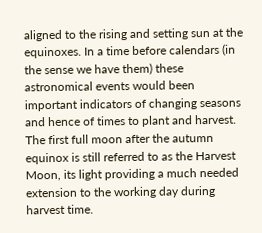aligned to the rising and setting sun at the equinoxes. In a time before calendars (in the sense we have them) these astronomical events would been important indicators of changing seasons and hence of times to plant and harvest. The first full moon after the autumn equinox is still referred to as the Harvest Moon, its light providing a much needed extension to the working day during harvest time.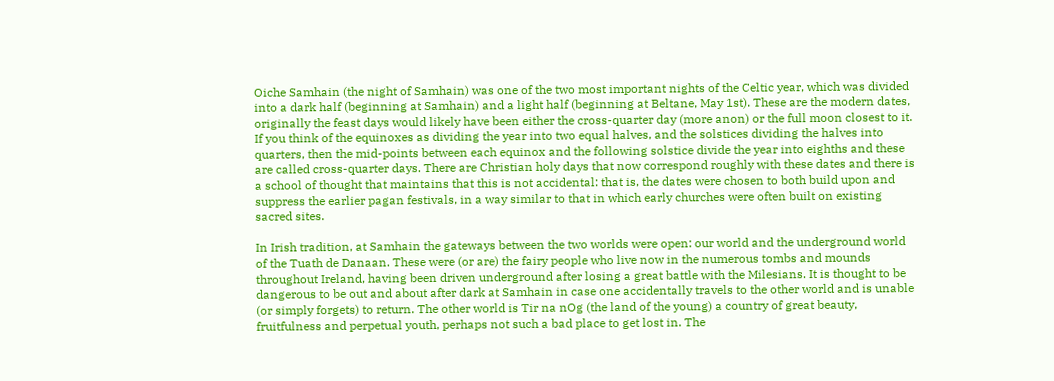Oiche Samhain (the night of Samhain) was one of the two most important nights of the Celtic year, which was divided into a dark half (beginning at Samhain) and a light half (beginning at Beltane, May 1st). These are the modern dates, originally the feast days would likely have been either the cross-quarter day (more anon) or the full moon closest to it. If you think of the equinoxes as dividing the year into two equal halves, and the solstices dividing the halves into quarters, then the mid-points between each equinox and the following solstice divide the year into eighths and these are called cross-quarter days. There are Christian holy days that now correspond roughly with these dates and there is a school of thought that maintains that this is not accidental: that is, the dates were chosen to both build upon and suppress the earlier pagan festivals, in a way similar to that in which early churches were often built on existing sacred sites.

In Irish tradition, at Samhain the gateways between the two worlds were open: our world and the underground world of the Tuath de Danaan. These were (or are) the fairy people who live now in the numerous tombs and mounds throughout Ireland, having been driven underground after losing a great battle with the Milesians. It is thought to be dangerous to be out and about after dark at Samhain in case one accidentally travels to the other world and is unable (or simply forgets) to return. The other world is Tir na nOg (the land of the young) a country of great beauty, fruitfulness and perpetual youth, perhaps not such a bad place to get lost in. The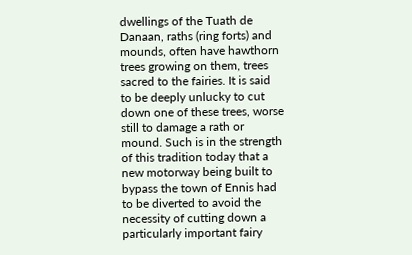dwellings of the Tuath de Danaan, raths (ring forts) and mounds, often have hawthorn trees growing on them, trees sacred to the fairies. It is said to be deeply unlucky to cut down one of these trees, worse still to damage a rath or mound. Such is in the strength of this tradition today that a new motorway being built to bypass the town of Ennis had to be diverted to avoid the necessity of cutting down a particularly important fairy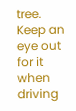tree. Keep an eye out for it when driving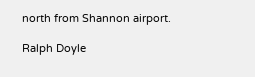north from Shannon airport.

Ralph Doyle